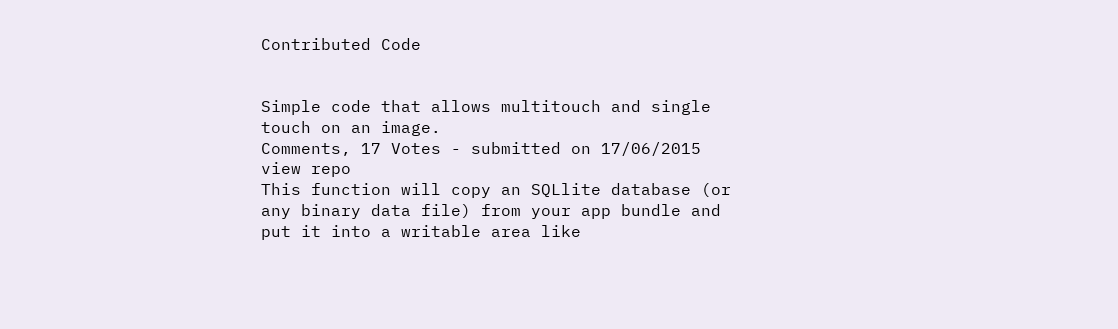Contributed Code


Simple code that allows multitouch and single touch on an image.
Comments, 17 Votes - submitted on 17/06/2015 view repo
This function will copy an SQLlite database (or any binary data file) from your app bundle and put it into a writable area like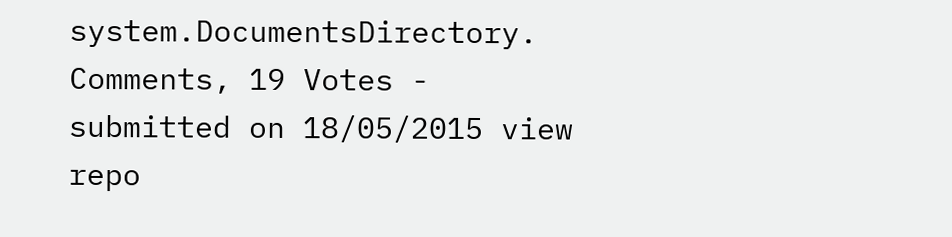system.DocumentsDirectory.
Comments, 19 Votes - submitted on 18/05/2015 view repo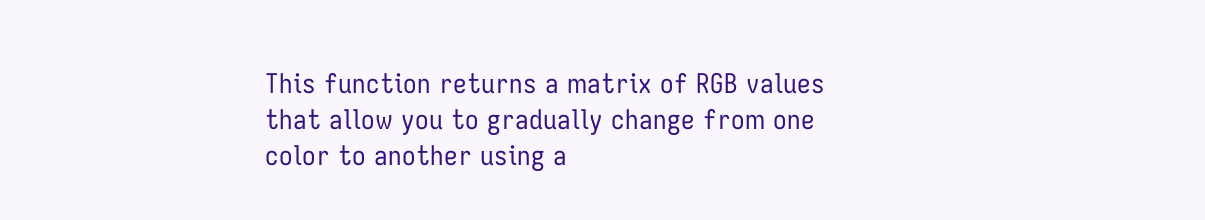This function returns a matrix of RGB values that allow you to gradually change from one color to another using a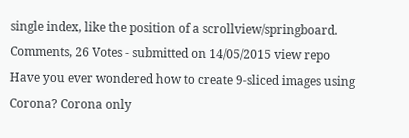single index, like the position of a scrollview/springboard.
Comments, 26 Votes - submitted on 14/05/2015 view repo
Have you ever wondered how to create 9-sliced images using Corona? Corona only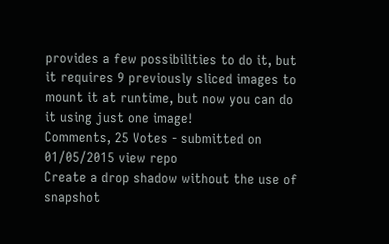provides a few possibilities to do it, but it requires 9 previously sliced images to mount it at runtime, but now you can do it using just one image!
Comments, 25 Votes - submitted on 01/05/2015 view repo
Create a drop shadow without the use of snapshot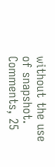without the use of snapshot.
Comments, 25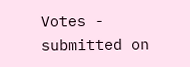Votes - submitted on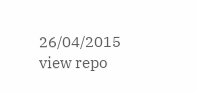26/04/2015 view repo